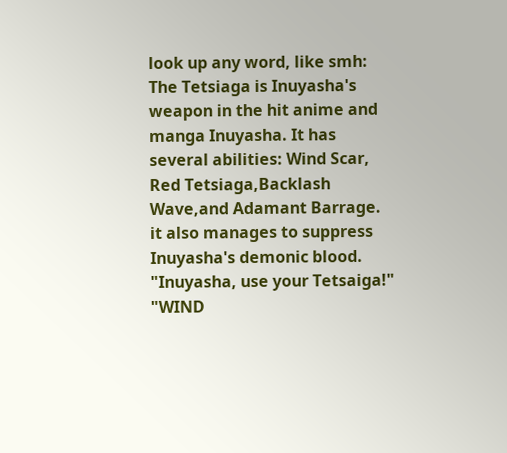look up any word, like smh:
The Tetsiaga is Inuyasha's weapon in the hit anime and manga Inuyasha. It has several abilities: Wind Scar, Red Tetsiaga,Backlash Wave,and Adamant Barrage. it also manages to suppress Inuyasha's demonic blood.
"Inuyasha, use your Tetsaiga!" "WIND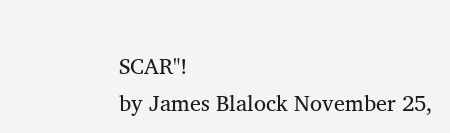SCAR"!
by James Blalock November 25,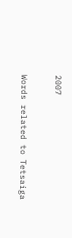2007

Words related to Tetsaiga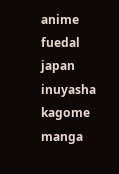anime fuedal japan inuyasha kagome manga